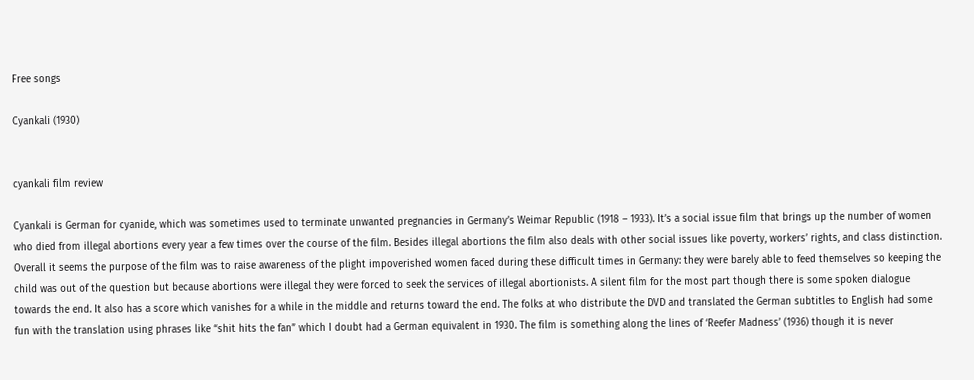Free songs

Cyankali (1930)


cyankali film review

Cyankali is German for cyanide, which was sometimes used to terminate unwanted pregnancies in Germany’s Weimar Republic (1918 – 1933). It’s a social issue film that brings up the number of women who died from illegal abortions every year a few times over the course of the film. Besides illegal abortions the film also deals with other social issues like poverty, workers’ rights, and class distinction.  Overall it seems the purpose of the film was to raise awareness of the plight impoverished women faced during these difficult times in Germany: they were barely able to feed themselves so keeping the child was out of the question but because abortions were illegal they were forced to seek the services of illegal abortionists. A silent film for the most part though there is some spoken dialogue towards the end. It also has a score which vanishes for a while in the middle and returns toward the end. The folks at who distribute the DVD and translated the German subtitles to English had some fun with the translation using phrases like “shit hits the fan” which I doubt had a German equivalent in 1930. The film is something along the lines of ‘Reefer Madness’ (1936) though it is never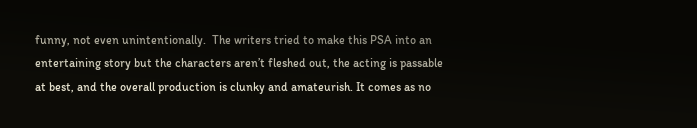funny, not even unintentionally.  The writers tried to make this PSA into an entertaining story but the characters aren’t fleshed out, the acting is passable at best, and the overall production is clunky and amateurish. It comes as no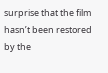surprise that the film hasn’t been restored by the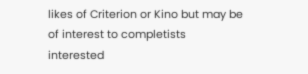likes of Criterion or Kino but may be of interest to completists interested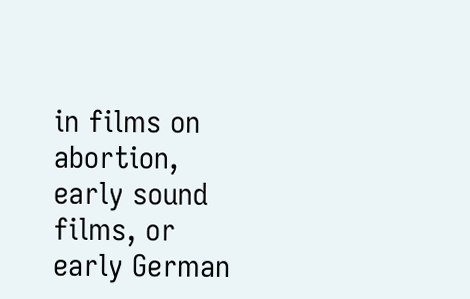in films on abortion, early sound films, or early German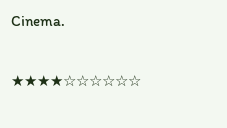Cinema.

★★★★☆☆☆☆☆☆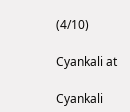(4/10)

Cyankali at

Cyankali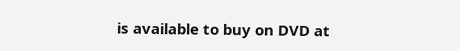is available to buy on DVD at